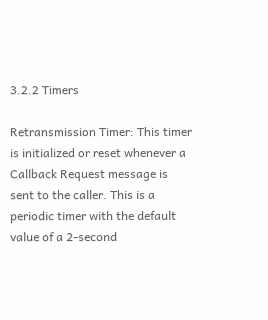3.2.2 Timers

Retransmission Timer: This timer is initialized or reset whenever a Callback Request message is sent to the caller. This is a periodic timer with the default value of a 2-second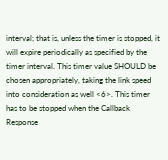interval; that is, unless the timer is stopped, it will expire periodically as specified by the timer interval. This timer value SHOULD be chosen appropriately, taking the link speed into consideration as well <6>. This timer has to be stopped when the Callback Response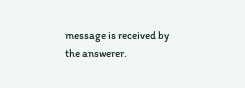message is received by the answerer.